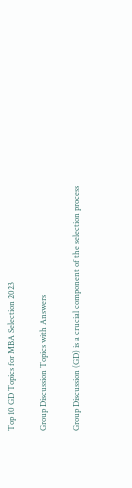Top 10 GD Topics for MBA Selection 2023

Group Discussion Topics with Answers

Group Discussion (GD) is a crucial component of the selection process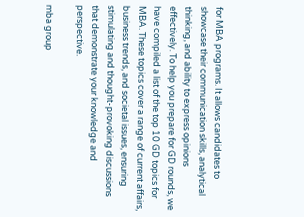for MBA programs. It allows candidates to showcase their communication skills, analytical thinking, and ability to express opinions effectively. To help you prepare for GD rounds, we have compiled a list of the top 10 GD topics for MBA. These topics cover a range of current affairs, business trends, and societal issues, ensuring stimulating and thought-provoking discussions that demonstrate your knowledge and perspective.

mba group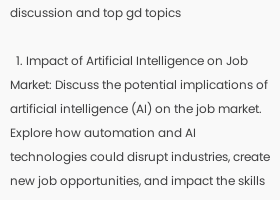discussion and top gd topics

  1. Impact of Artificial Intelligence on Job Market: Discuss the potential implications of artificial intelligence (AI) on the job market. Explore how automation and AI technologies could disrupt industries, create new job opportunities, and impact the skills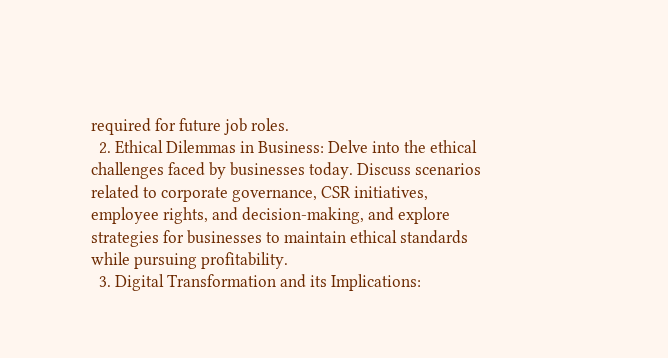required for future job roles.
  2. Ethical Dilemmas in Business: Delve into the ethical challenges faced by businesses today. Discuss scenarios related to corporate governance, CSR initiatives, employee rights, and decision-making, and explore strategies for businesses to maintain ethical standards while pursuing profitability.
  3. Digital Transformation and its Implications: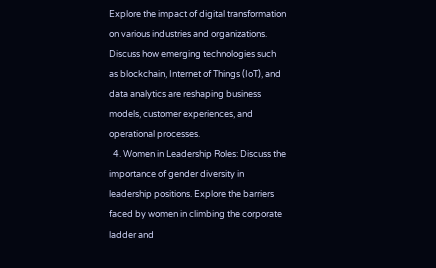Explore the impact of digital transformation on various industries and organizations. Discuss how emerging technologies such as blockchain, Internet of Things (IoT), and data analytics are reshaping business models, customer experiences, and operational processes.
  4. Women in Leadership Roles: Discuss the importance of gender diversity in leadership positions. Explore the barriers faced by women in climbing the corporate ladder and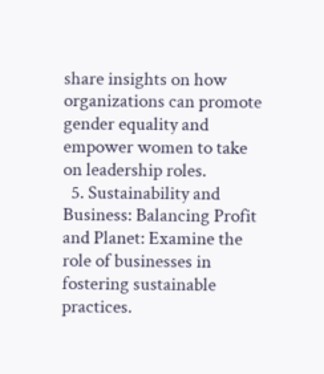share insights on how organizations can promote gender equality and empower women to take on leadership roles.
  5. Sustainability and Business: Balancing Profit and Planet: Examine the role of businesses in fostering sustainable practices.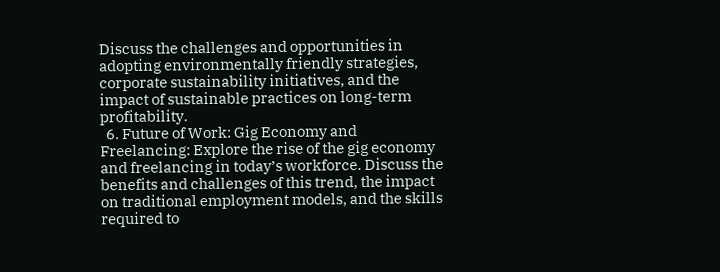Discuss the challenges and opportunities in adopting environmentally friendly strategies, corporate sustainability initiatives, and the impact of sustainable practices on long-term profitability.
  6. Future of Work: Gig Economy and Freelancing: Explore the rise of the gig economy and freelancing in today’s workforce. Discuss the benefits and challenges of this trend, the impact on traditional employment models, and the skills required to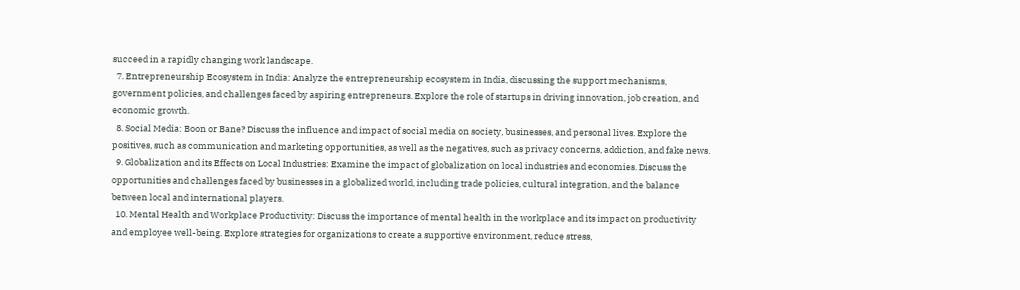succeed in a rapidly changing work landscape.
  7. Entrepreneurship Ecosystem in India: Analyze the entrepreneurship ecosystem in India, discussing the support mechanisms, government policies, and challenges faced by aspiring entrepreneurs. Explore the role of startups in driving innovation, job creation, and economic growth.
  8. Social Media: Boon or Bane? Discuss the influence and impact of social media on society, businesses, and personal lives. Explore the positives, such as communication and marketing opportunities, as well as the negatives, such as privacy concerns, addiction, and fake news.
  9. Globalization and its Effects on Local Industries: Examine the impact of globalization on local industries and economies. Discuss the opportunities and challenges faced by businesses in a globalized world, including trade policies, cultural integration, and the balance between local and international players.
  10. Mental Health and Workplace Productivity: Discuss the importance of mental health in the workplace and its impact on productivity and employee well-being. Explore strategies for organizations to create a supportive environment, reduce stress,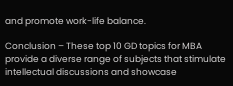and promote work-life balance.

Conclusion – These top 10 GD topics for MBA provide a diverse range of subjects that stimulate intellectual discussions and showcase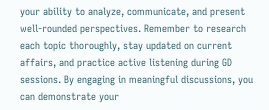your ability to analyze, communicate, and present well-rounded perspectives. Remember to research each topic thoroughly, stay updated on current affairs, and practice active listening during GD sessions. By engaging in meaningful discussions, you can demonstrate your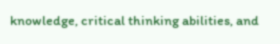knowledge, critical thinking abilities, and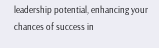leadership potential, enhancing your chances of success in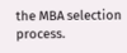the MBA selection process.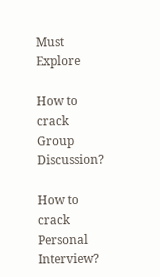Must Explore

How to crack Group Discussion?

How to crack Personal Interview?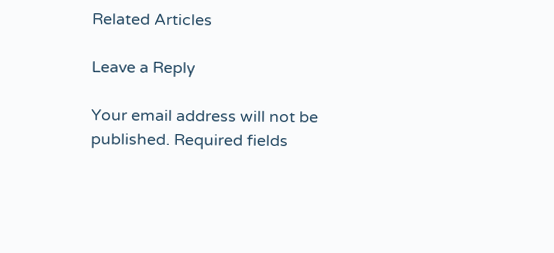Related Articles

Leave a Reply

Your email address will not be published. Required fields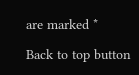are marked *

Back to top button